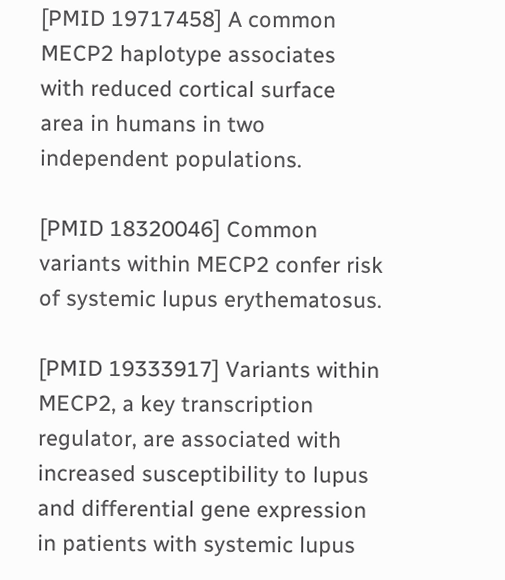[PMID 19717458] A common MECP2 haplotype associates with reduced cortical surface area in humans in two independent populations.

[PMID 18320046] Common variants within MECP2 confer risk of systemic lupus erythematosus.

[PMID 19333917] Variants within MECP2, a key transcription regulator, are associated with increased susceptibility to lupus and differential gene expression in patients with systemic lupus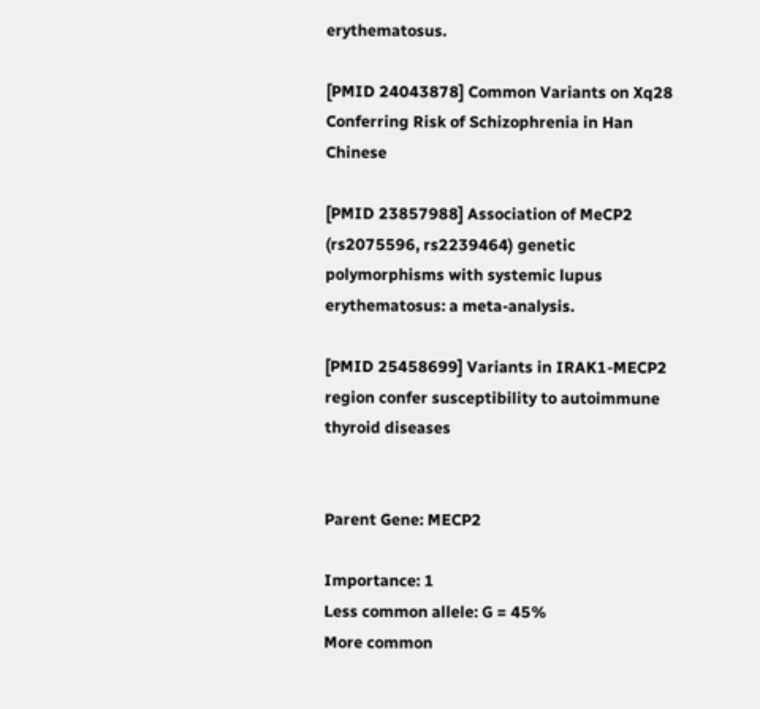erythematosus.

[PMID 24043878] Common Variants on Xq28 Conferring Risk of Schizophrenia in Han Chinese

[PMID 23857988] Association of MeCP2 (rs2075596, rs2239464) genetic polymorphisms with systemic lupus erythematosus: a meta-analysis.

[PMID 25458699] Variants in IRAK1-MECP2 region confer susceptibility to autoimmune thyroid diseases


Parent Gene: MECP2

Importance: 1
Less common allele: G = 45%
More common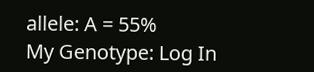allele: A = 55%
My Genotype: Log In